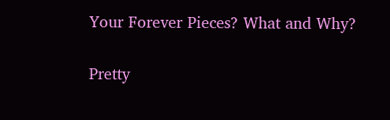Your Forever Pieces? What and Why?

Pretty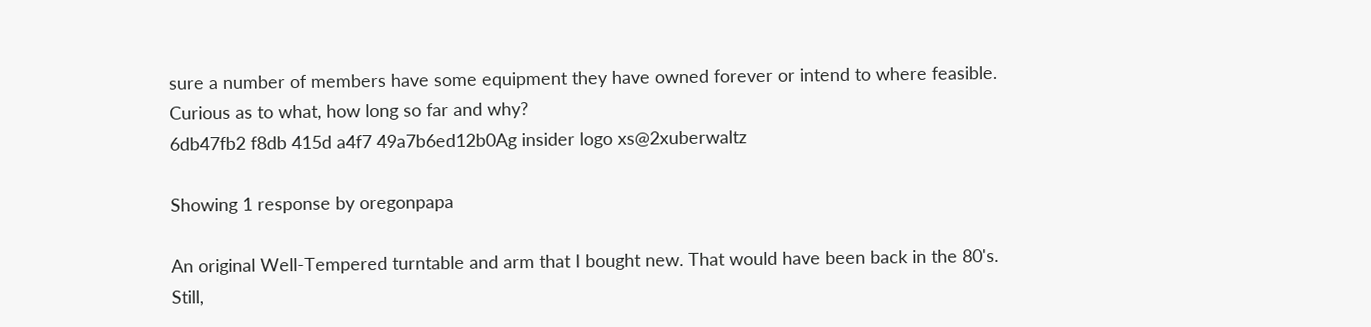sure a number of members have some equipment they have owned forever or intend to where feasible.
Curious as to what, how long so far and why?
6db47fb2 f8db 415d a4f7 49a7b6ed12b0Ag insider logo xs@2xuberwaltz

Showing 1 response by oregonpapa

An original Well-Tempered turntable and arm that I bought new. That would have been back in the 80's. Still,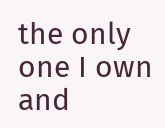the only one I own and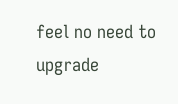feel no need to upgrade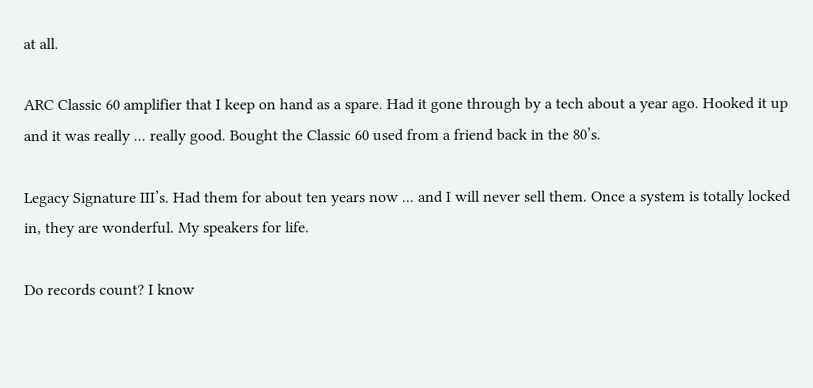at all.

ARC Classic 60 amplifier that I keep on hand as a spare. Had it gone through by a tech about a year ago. Hooked it up and it was really ... really good. Bought the Classic 60 used from a friend back in the 80’s.

Legacy Signature III’s. Had them for about ten years now ... and I will never sell them. Once a system is totally locked in, they are wonderful. My speakers for life.

Do records count? I know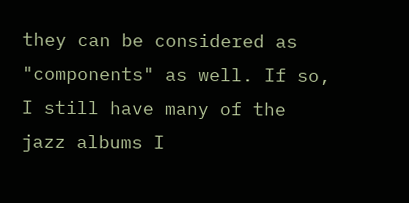they can be considered as "components" as well. If so, I still have many of the jazz albums I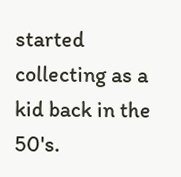started collecting as a kid back in the 50's.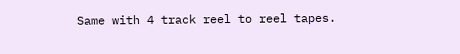Same with 4 track reel to reel tapes.